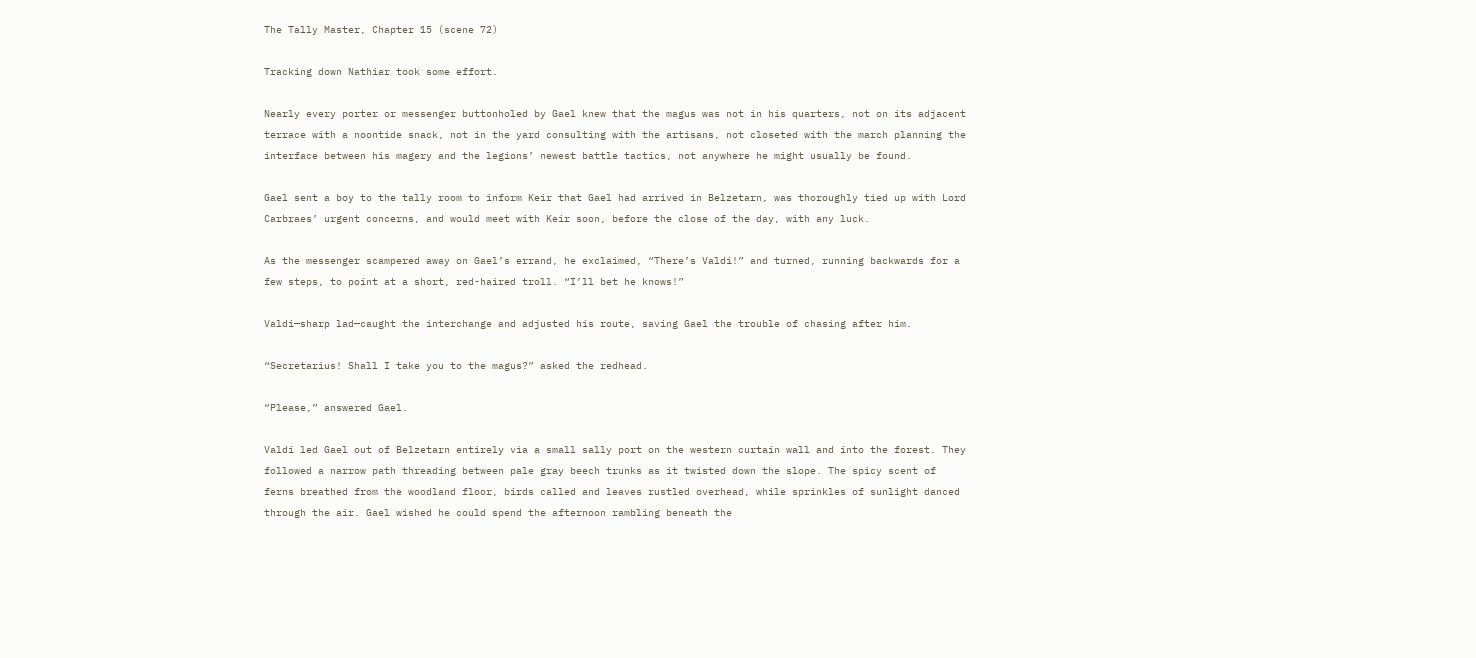The Tally Master, Chapter 15 (scene 72)

Tracking down Nathiar took some effort.

Nearly every porter or messenger buttonholed by Gael knew that the magus was not in his quarters, not on its adjacent terrace with a noontide snack, not in the yard consulting with the artisans, not closeted with the march planning the interface between his magery and the legions’ newest battle tactics, not anywhere he might usually be found.

Gael sent a boy to the tally room to inform Keir that Gael had arrived in Belzetarn, was thoroughly tied up with Lord Carbraes’ urgent concerns, and would meet with Keir soon, before the close of the day, with any luck.

As the messenger scampered away on Gael’s errand, he exclaimed, “There’s Valdi!” and turned, running backwards for a few steps, to point at a short, red-haired troll. “I’ll bet he knows!”

Valdi—sharp lad—caught the interchange and adjusted his route, saving Gael the trouble of chasing after him.

“Secretarius! Shall I take you to the magus?” asked the redhead.

“Please,” answered Gael.

Valdi led Gael out of Belzetarn entirely via a small sally port on the western curtain wall and into the forest. They followed a narrow path threading between pale gray beech trunks as it twisted down the slope. The spicy scent of ferns breathed from the woodland floor, birds called and leaves rustled overhead, while sprinkles of sunlight danced through the air. Gael wished he could spend the afternoon rambling beneath the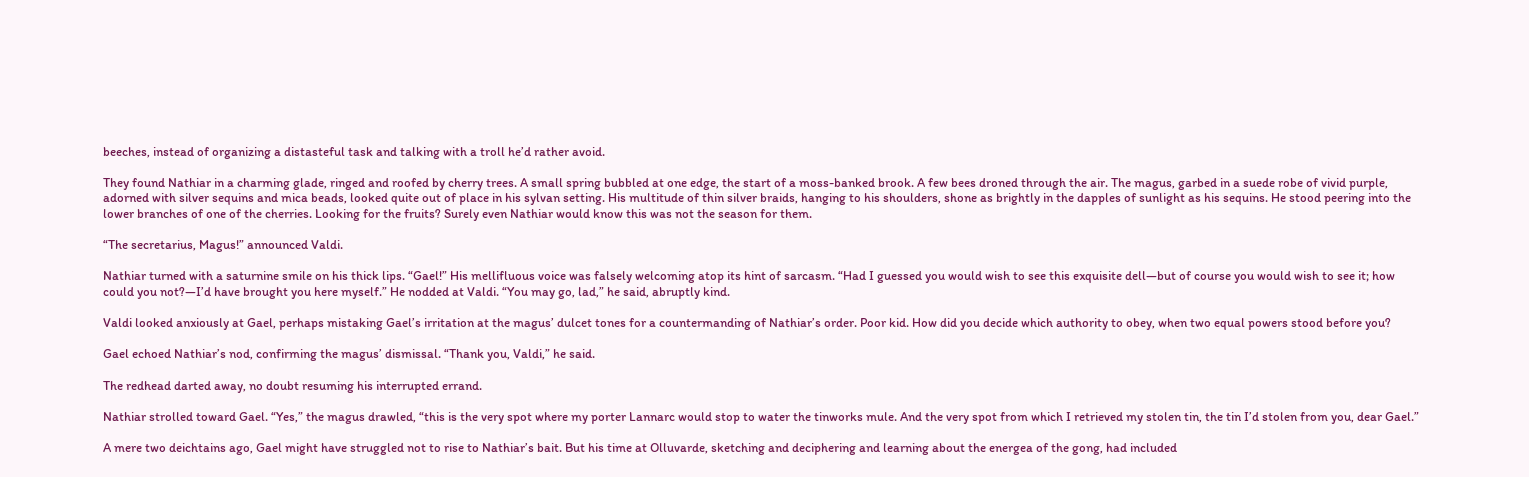beeches, instead of organizing a distasteful task and talking with a troll he’d rather avoid.

They found Nathiar in a charming glade, ringed and roofed by cherry trees. A small spring bubbled at one edge, the start of a moss-banked brook. A few bees droned through the air. The magus, garbed in a suede robe of vivid purple, adorned with silver sequins and mica beads, looked quite out of place in his sylvan setting. His multitude of thin silver braids, hanging to his shoulders, shone as brightly in the dapples of sunlight as his sequins. He stood peering into the lower branches of one of the cherries. Looking for the fruits? Surely even Nathiar would know this was not the season for them.

“The secretarius, Magus!” announced Valdi.

Nathiar turned with a saturnine smile on his thick lips. “Gael!” His mellifluous voice was falsely welcoming atop its hint of sarcasm. “Had I guessed you would wish to see this exquisite dell—but of course you would wish to see it; how could you not?—I’d have brought you here myself.” He nodded at Valdi. “You may go, lad,” he said, abruptly kind.

Valdi looked anxiously at Gael, perhaps mistaking Gael’s irritation at the magus’ dulcet tones for a countermanding of Nathiar’s order. Poor kid. How did you decide which authority to obey, when two equal powers stood before you?

Gael echoed Nathiar’s nod, confirming the magus’ dismissal. “Thank you, Valdi,” he said.

The redhead darted away, no doubt resuming his interrupted errand.

Nathiar strolled toward Gael. “Yes,” the magus drawled, “this is the very spot where my porter Lannarc would stop to water the tinworks mule. And the very spot from which I retrieved my stolen tin, the tin I’d stolen from you, dear Gael.”

A mere two deichtains ago, Gael might have struggled not to rise to Nathiar’s bait. But his time at Olluvarde, sketching and deciphering and learning about the energea of the gong, had included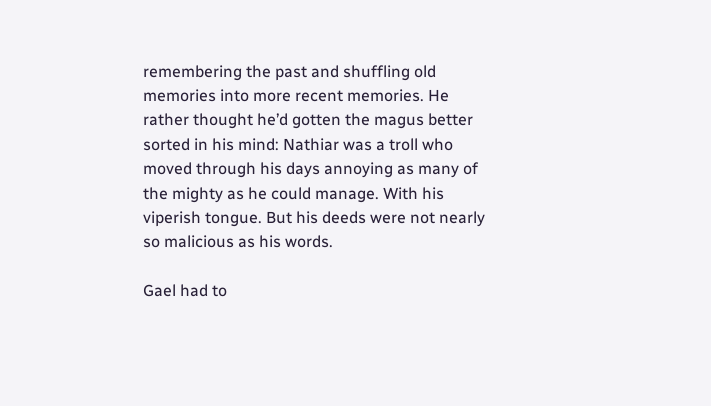remembering the past and shuffling old memories into more recent memories. He rather thought he’d gotten the magus better sorted in his mind: Nathiar was a troll who moved through his days annoying as many of the mighty as he could manage. With his viperish tongue. But his deeds were not nearly so malicious as his words.

Gael had to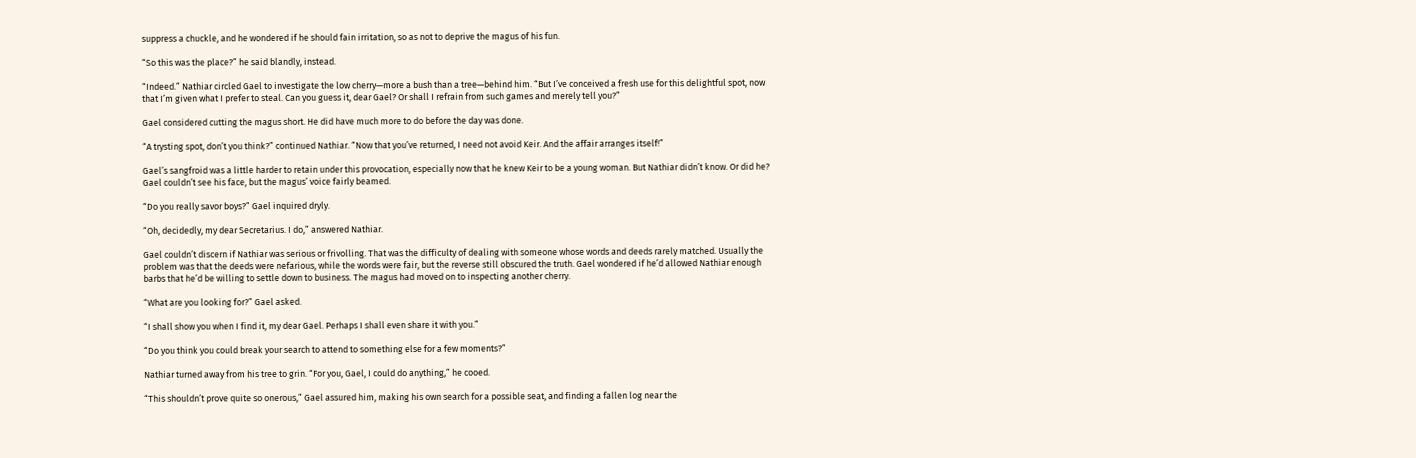suppress a chuckle, and he wondered if he should fain irritation, so as not to deprive the magus of his fun.

“So this was the place?” he said blandly, instead.

“Indeed.” Nathiar circled Gael to investigate the low cherry—more a bush than a tree—behind him. “But I’ve conceived a fresh use for this delightful spot, now that I’m given what I prefer to steal. Can you guess it, dear Gael? Or shall I refrain from such games and merely tell you?”

Gael considered cutting the magus short. He did have much more to do before the day was done.

“A trysting spot, don’t you think?” continued Nathiar. “Now that you’ve returned, I need not avoid Keir. And the affair arranges itself!”

Gael’s sangfroid was a little harder to retain under this provocation, especially now that he knew Keir to be a young woman. But Nathiar didn’t know. Or did he? Gael couldn’t see his face, but the magus’ voice fairly beamed.

“Do you really savor boys?” Gael inquired dryly.

“Oh, decidedly, my dear Secretarius. I do,” answered Nathiar.

Gael couldn’t discern if Nathiar was serious or frivolling. That was the difficulty of dealing with someone whose words and deeds rarely matched. Usually the problem was that the deeds were nefarious, while the words were fair, but the reverse still obscured the truth. Gael wondered if he’d allowed Nathiar enough barbs that he’d be willing to settle down to business. The magus had moved on to inspecting another cherry.

“What are you looking for?” Gael asked.

“I shall show you when I find it, my dear Gael. Perhaps I shall even share it with you.”

“Do you think you could break your search to attend to something else for a few moments?”

Nathiar turned away from his tree to grin. “For you, Gael, I could do anything,” he cooed.

“This shouldn’t prove quite so onerous,” Gael assured him, making his own search for a possible seat, and finding a fallen log near the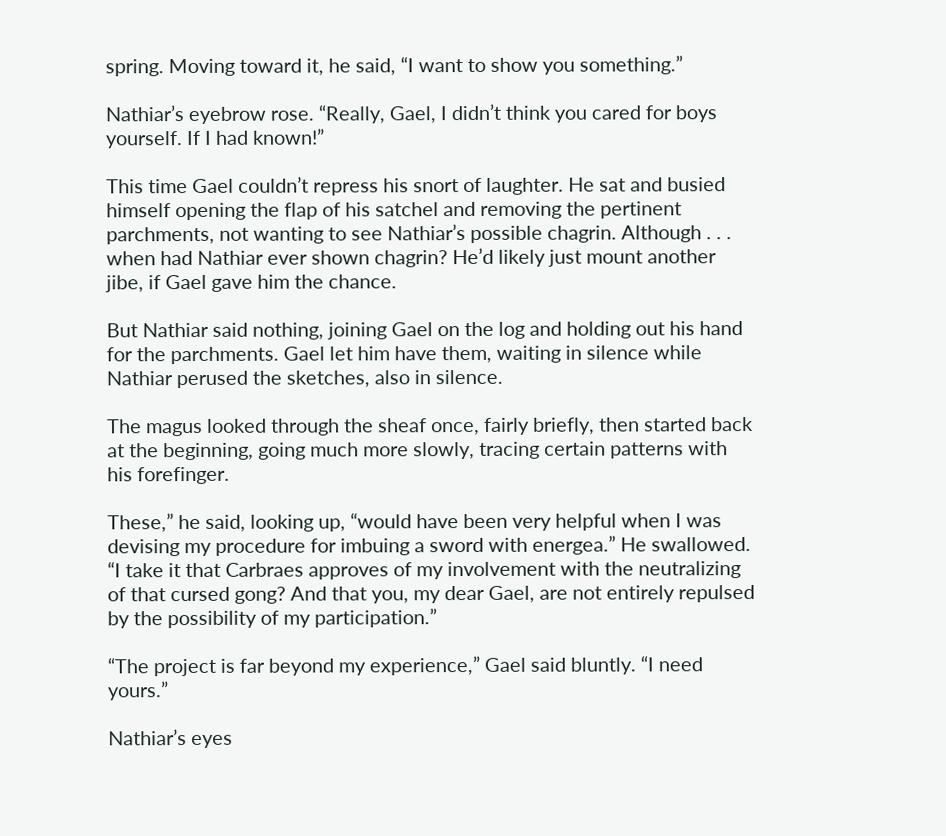spring. Moving toward it, he said, “I want to show you something.”

Nathiar’s eyebrow rose. “Really, Gael, I didn’t think you cared for boys yourself. If I had known!”

This time Gael couldn’t repress his snort of laughter. He sat and busied himself opening the flap of his satchel and removing the pertinent parchments, not wanting to see Nathiar’s possible chagrin. Although . . . when had Nathiar ever shown chagrin? He’d likely just mount another jibe, if Gael gave him the chance.

But Nathiar said nothing, joining Gael on the log and holding out his hand for the parchments. Gael let him have them, waiting in silence while Nathiar perused the sketches, also in silence.

The magus looked through the sheaf once, fairly briefly, then started back at the beginning, going much more slowly, tracing certain patterns with his forefinger.

These,” he said, looking up, “would have been very helpful when I was devising my procedure for imbuing a sword with energea.” He swallowed. “I take it that Carbraes approves of my involvement with the neutralizing of that cursed gong? And that you, my dear Gael, are not entirely repulsed by the possibility of my participation.”

“The project is far beyond my experience,” Gael said bluntly. “I need yours.”

Nathiar’s eyes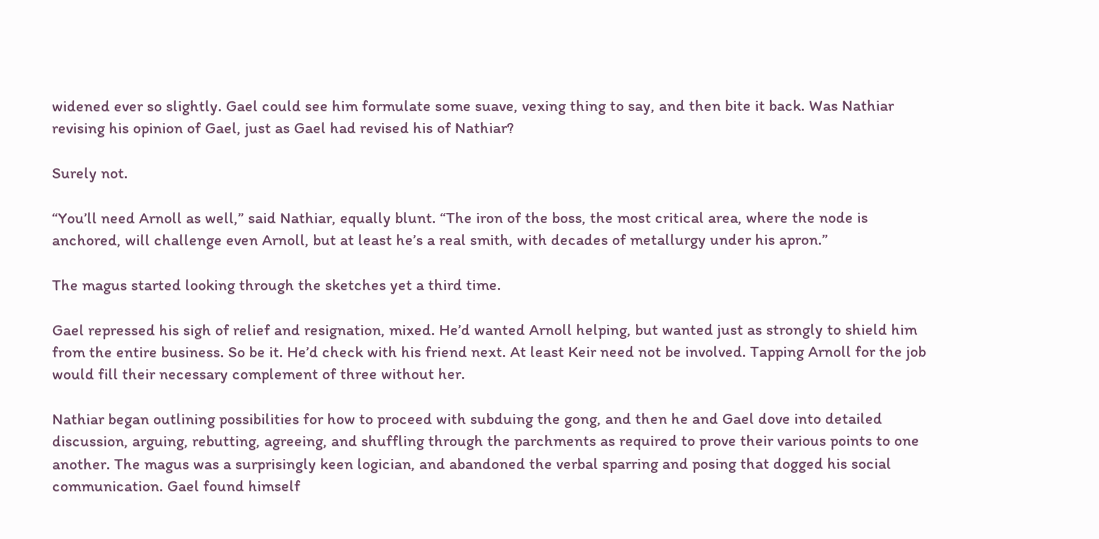widened ever so slightly. Gael could see him formulate some suave, vexing thing to say, and then bite it back. Was Nathiar revising his opinion of Gael, just as Gael had revised his of Nathiar?

Surely not.

“You’ll need Arnoll as well,” said Nathiar, equally blunt. “The iron of the boss, the most critical area, where the node is anchored, will challenge even Arnoll, but at least he’s a real smith, with decades of metallurgy under his apron.”

The magus started looking through the sketches yet a third time.

Gael repressed his sigh of relief and resignation, mixed. He’d wanted Arnoll helping, but wanted just as strongly to shield him from the entire business. So be it. He’d check with his friend next. At least Keir need not be involved. Tapping Arnoll for the job would fill their necessary complement of three without her.

Nathiar began outlining possibilities for how to proceed with subduing the gong, and then he and Gael dove into detailed discussion, arguing, rebutting, agreeing, and shuffling through the parchments as required to prove their various points to one another. The magus was a surprisingly keen logician, and abandoned the verbal sparring and posing that dogged his social communication. Gael found himself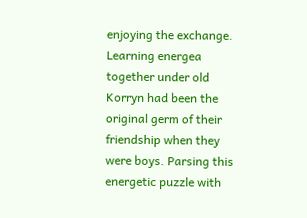enjoying the exchange. Learning energea together under old Korryn had been the original germ of their friendship when they were boys. Parsing this energetic puzzle with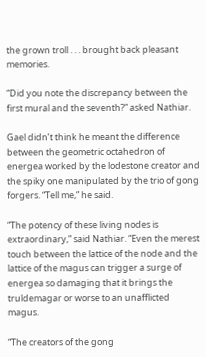the grown troll . . . brought back pleasant memories.

“Did you note the discrepancy between the first mural and the seventh?” asked Nathiar.

Gael didn’t think he meant the difference between the geometric octahedron of energea worked by the lodestone creator and the spiky one manipulated by the trio of gong forgers. “Tell me,” he said.

“The potency of these living nodes is extraordinary,” said Nathiar. “Even the merest touch between the lattice of the node and the lattice of the magus can trigger a surge of energea so damaging that it brings the truldemagar or worse to an unafflicted magus.

“The creators of the gong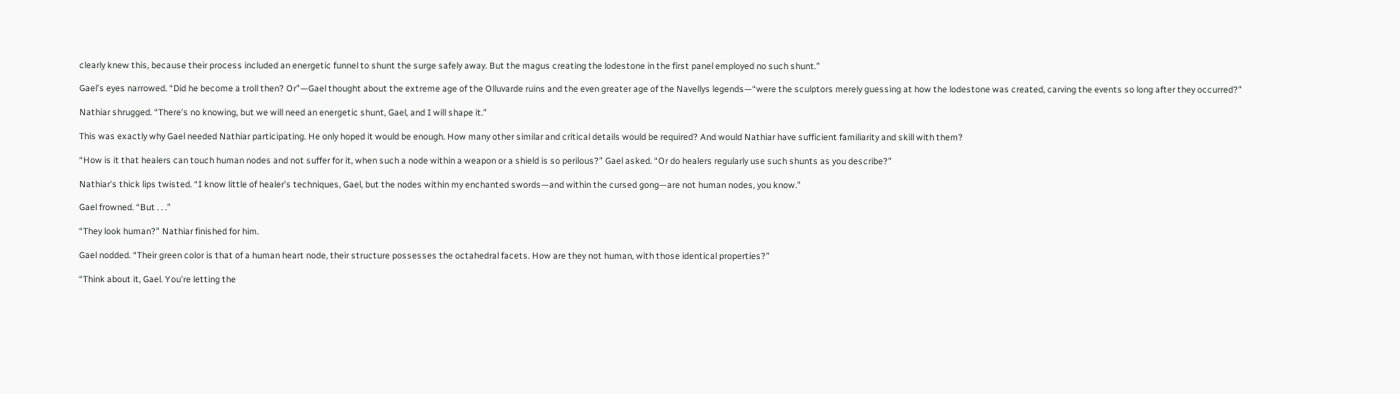clearly knew this, because their process included an energetic funnel to shunt the surge safely away. But the magus creating the lodestone in the first panel employed no such shunt.”

Gael’s eyes narrowed. “Did he become a troll then? Or”—Gael thought about the extreme age of the Olluvarde ruins and the even greater age of the Navellys legends—“were the sculptors merely guessing at how the lodestone was created, carving the events so long after they occurred?”

Nathiar shrugged. “There’s no knowing, but we will need an energetic shunt, Gael, and I will shape it.”

This was exactly why Gael needed Nathiar participating. He only hoped it would be enough. How many other similar and critical details would be required? And would Nathiar have sufficient familiarity and skill with them?

“How is it that healers can touch human nodes and not suffer for it, when such a node within a weapon or a shield is so perilous?” Gael asked. “Or do healers regularly use such shunts as you describe?”

Nathiar’s thick lips twisted. “I know little of healer’s techniques, Gael, but the nodes within my enchanted swords—and within the cursed gong—are not human nodes, you know.”

Gael frowned. “But . . .”

“They look human?” Nathiar finished for him.

Gael nodded. “Their green color is that of a human heart node, their structure possesses the octahedral facets. How are they not human, with those identical properties?”

“Think about it, Gael. You’re letting the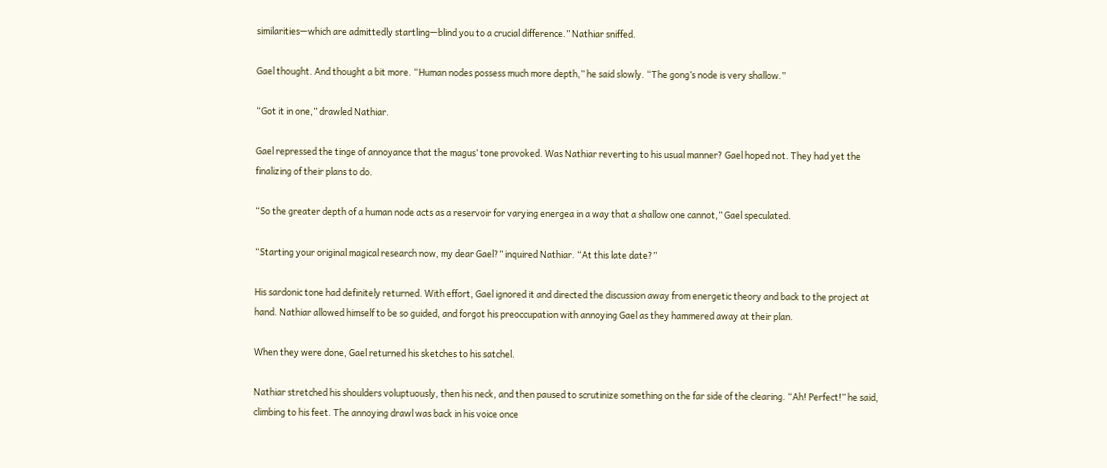similarities—which are admittedly startling—blind you to a crucial difference.” Nathiar sniffed.

Gael thought. And thought a bit more. “Human nodes possess much more depth,” he said slowly. “The gong’s node is very shallow.”

“Got it in one,” drawled Nathiar.

Gael repressed the tinge of annoyance that the magus’ tone provoked. Was Nathiar reverting to his usual manner? Gael hoped not. They had yet the finalizing of their plans to do.

“So the greater depth of a human node acts as a reservoir for varying energea in a way that a shallow one cannot,” Gael speculated.

“Starting your original magical research now, my dear Gael?” inquired Nathiar. “At this late date?”

His sardonic tone had definitely returned. With effort, Gael ignored it and directed the discussion away from energetic theory and back to the project at hand. Nathiar allowed himself to be so guided, and forgot his preoccupation with annoying Gael as they hammered away at their plan.

When they were done, Gael returned his sketches to his satchel.

Nathiar stretched his shoulders voluptuously, then his neck, and then paused to scrutinize something on the far side of the clearing. “Ah! Perfect!” he said, climbing to his feet. The annoying drawl was back in his voice once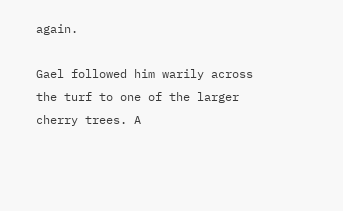again.

Gael followed him warily across the turf to one of the larger cherry trees. A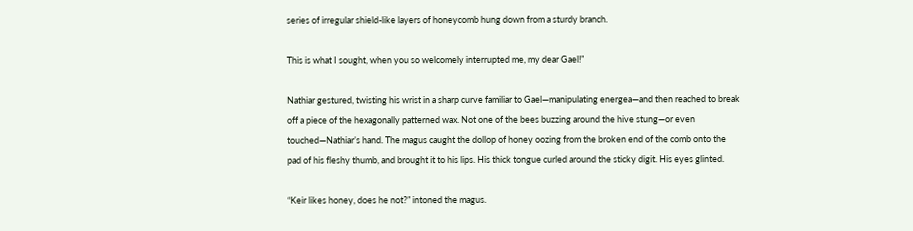series of irregular shield-like layers of honeycomb hung down from a sturdy branch.

This is what I sought, when you so welcomely interrupted me, my dear Gael!”

Nathiar gestured, twisting his wrist in a sharp curve familiar to Gael—manipulating energea—and then reached to break off a piece of the hexagonally patterned wax. Not one of the bees buzzing around the hive stung—or even touched—Nathiar’s hand. The magus caught the dollop of honey oozing from the broken end of the comb onto the pad of his fleshy thumb, and brought it to his lips. His thick tongue curled around the sticky digit. His eyes glinted.

“Keir likes honey, does he not?” intoned the magus.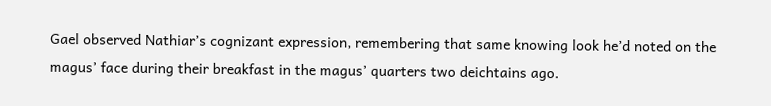Gael observed Nathiar’s cognizant expression, remembering that same knowing look he’d noted on the magus’ face during their breakfast in the magus’ quarters two deichtains ago.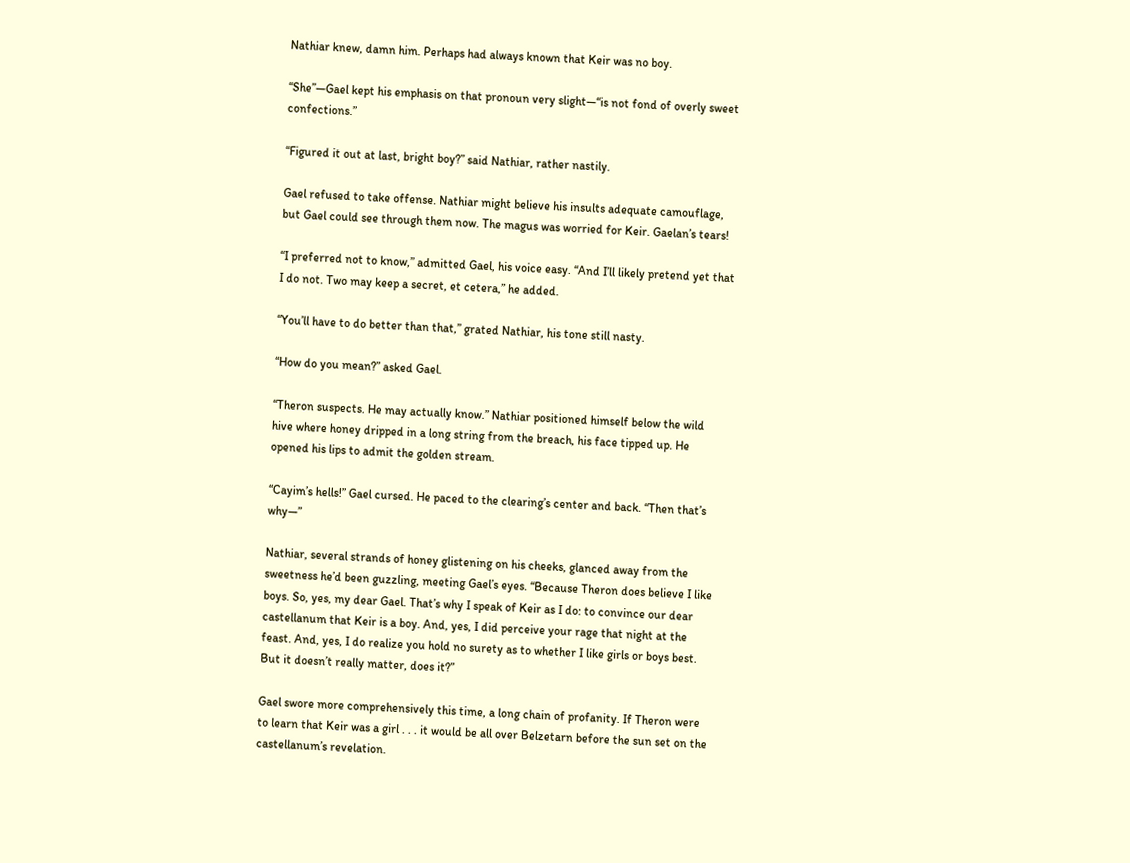Nathiar knew, damn him. Perhaps had always known that Keir was no boy.

“She”—Gael kept his emphasis on that pronoun very slight—“is not fond of overly sweet confections.”

“Figured it out at last, bright boy?” said Nathiar, rather nastily.

Gael refused to take offense. Nathiar might believe his insults adequate camouflage, but Gael could see through them now. The magus was worried for Keir. Gaelan’s tears!

“I preferred not to know,” admitted Gael, his voice easy. “And I’ll likely pretend yet that I do not. Two may keep a secret, et cetera,” he added.

“You’ll have to do better than that,” grated Nathiar, his tone still nasty.

“How do you mean?” asked Gael.

“Theron suspects. He may actually know.” Nathiar positioned himself below the wild hive where honey dripped in a long string from the breach, his face tipped up. He opened his lips to admit the golden stream.

“Cayim’s hells!” Gael cursed. He paced to the clearing’s center and back. “Then that’s why—”

Nathiar, several strands of honey glistening on his cheeks, glanced away from the sweetness he’d been guzzling, meeting Gael’s eyes. “Because Theron does believe I like boys. So, yes, my dear Gael. That’s why I speak of Keir as I do: to convince our dear castellanum that Keir is a boy. And, yes, I did perceive your rage that night at the feast. And, yes, I do realize you hold no surety as to whether I like girls or boys best. But it doesn’t really matter, does it?”

Gael swore more comprehensively this time, a long chain of profanity. If Theron were to learn that Keir was a girl . . . it would be all over Belzetarn before the sun set on the castellanum’s revelation.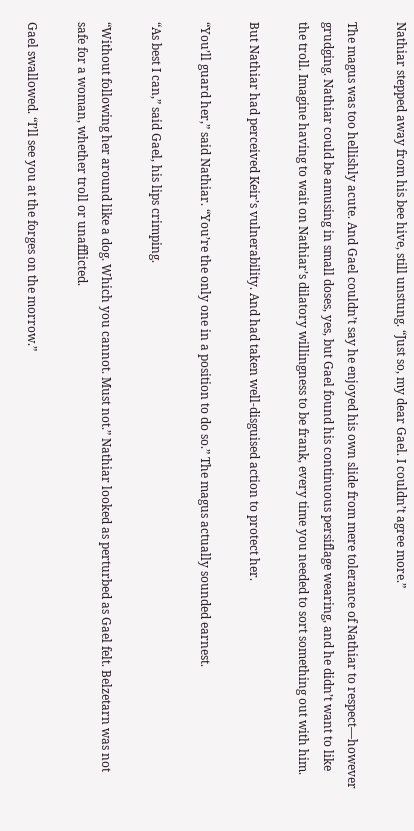Nathiar stepped away from his bee hive, still unstung. “Just so, my dear Gael. I couldn’t agree more.”

The magus was too hellishly acute. And Gael couldn’t say he enjoyed his own slide from mere tolerance of Nathiar to respect—however grudging. Nathiar could be amusing in small doses, yes, but Gael found his continuous persiflage wearing, and he didn’t want to like the troll. Imagine having to wait on Nathiar’s dilatory willingness to be frank, every time you needed to sort something out with him.

But Nathiar had perceived Keir’s vulnerability. And had taken well-disguised action to protect her.

“You’ll guard her,” said Nathiar. “You’re the only one in a position to do so.” The magus actually sounded earnest.

“As best I can,” said Gael, his lips crimping.

“Without following her around like a dog. Which you cannot. Must not.” Nathiar looked as perturbed as Gael felt. Belzetarn was not safe for a woman, whether troll or unafflicted.

Gael swallowed. “I’ll see you at the forges on the morrow.”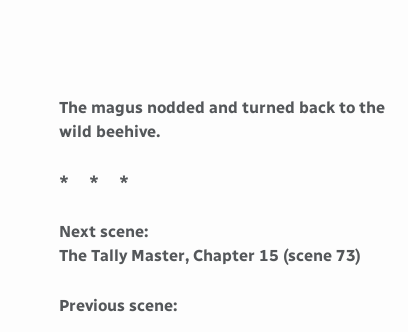The magus nodded and turned back to the wild beehive.

*     *     *

Next scene:
The Tally Master, Chapter 15 (scene 73)

Previous scene: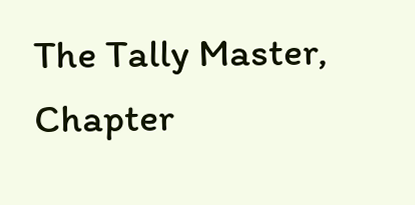The Tally Master, Chapter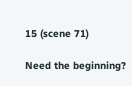15 (scene 71)

Need the beginning?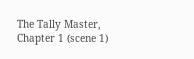The Tally Master, Chapter 1 (scene 1)